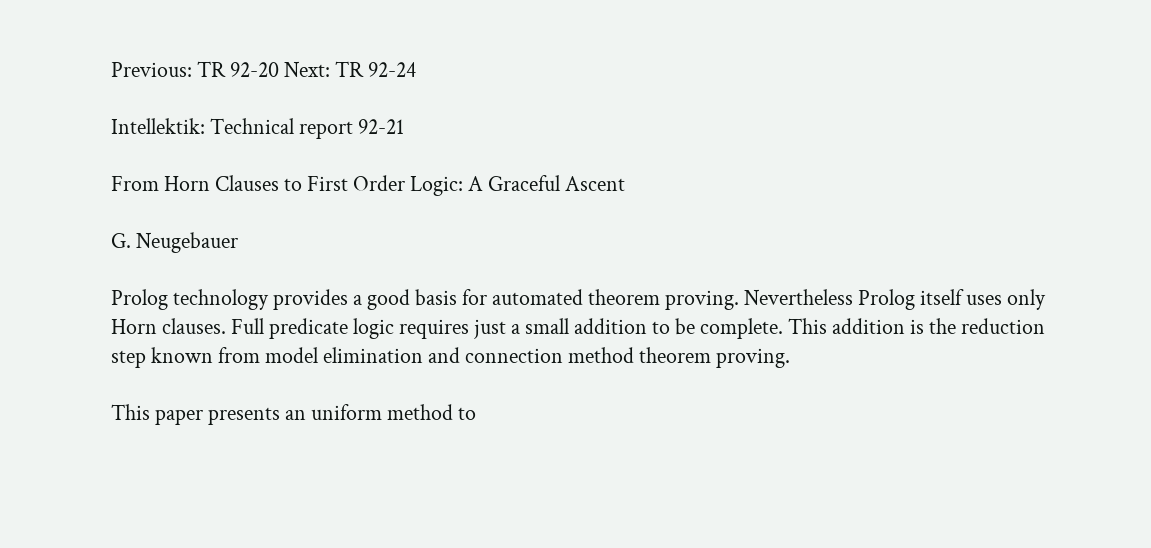Previous: TR 92-20 Next: TR 92-24

Intellektik: Technical report 92-21

From Horn Clauses to First Order Logic: A Graceful Ascent

G. Neugebauer

Prolog technology provides a good basis for automated theorem proving. Nevertheless Prolog itself uses only Horn clauses. Full predicate logic requires just a small addition to be complete. This addition is the reduction step known from model elimination and connection method theorem proving.

This paper presents an uniform method to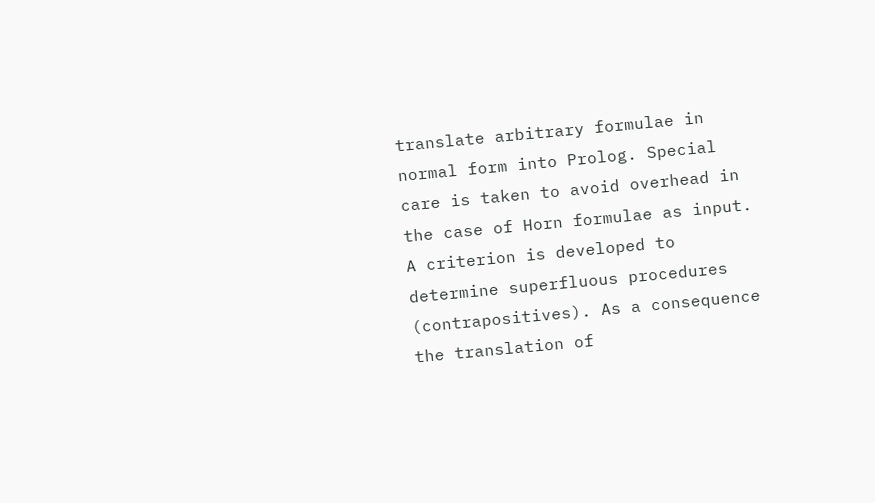translate arbitrary formulae in normal form into Prolog. Special care is taken to avoid overhead in the case of Horn formulae as input. A criterion is developed to determine superfluous procedures (contrapositives). As a consequence the translation of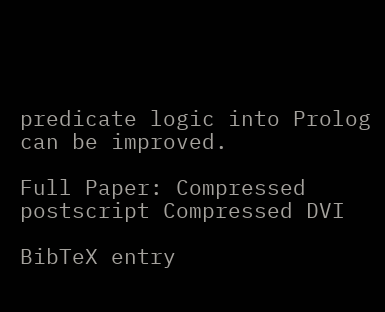predicate logic into Prolog can be improved.

Full Paper: Compressed postscript Compressed DVI

BibTeX entry